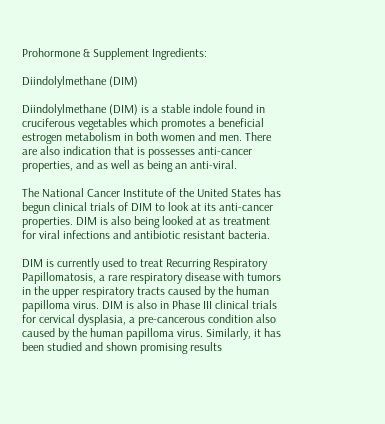Prohormone & Supplement Ingredients:

Diindolylmethane (DIM)

Diindolylmethane (DIM) is a stable indole found in cruciferous vegetables which promotes a beneficial estrogen metabolism in both women and men. There are also indication that is possesses anti-cancer properties, and as well as being an anti-viral.

The National Cancer Institute of the United States has begun clinical trials of DIM to look at its anti-cancer properties. DIM is also being looked at as treatment for viral infections and antibiotic resistant bacteria.

DIM is currently used to treat Recurring Respiratory Papillomatosis, a rare respiratory disease with tumors in the upper respiratory tracts caused by the human papilloma virus. DIM is also in Phase III clinical trials for cervical dysplasia, a pre-cancerous condition also caused by the human papilloma virus. Similarly, it has been studied and shown promising results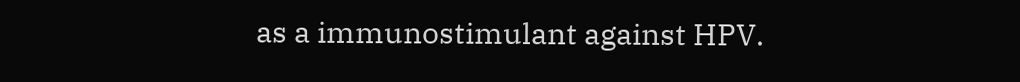as a immunostimulant against HPV.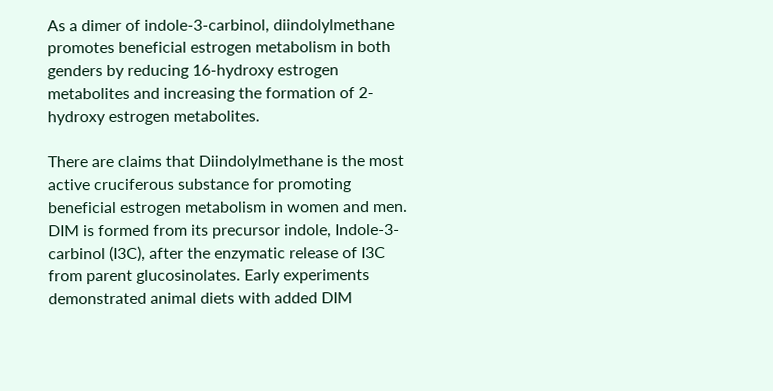As a dimer of indole-3-carbinol, diindolylmethane promotes beneficial estrogen metabolism in both genders by reducing 16-hydroxy estrogen metabolites and increasing the formation of 2-hydroxy estrogen metabolites.

There are claims that Diindolylmethane is the most active cruciferous substance for promoting beneficial estrogen metabolism in women and men. DIM is formed from its precursor indole, Indole-3-carbinol (I3C), after the enzymatic release of I3C from parent glucosinolates. Early experiments demonstrated animal diets with added DIM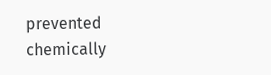prevented chemically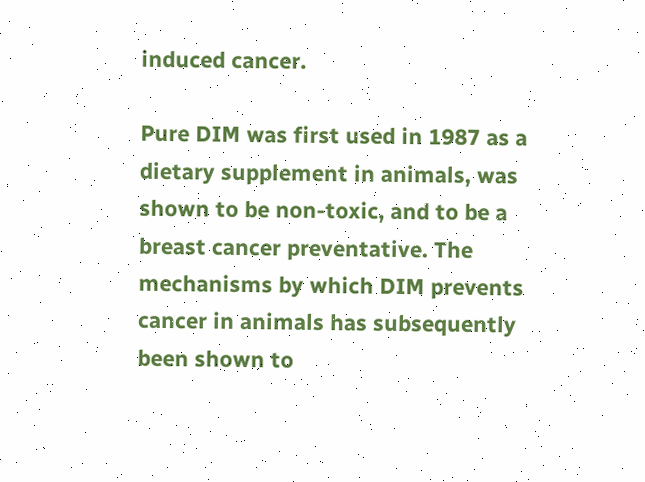induced cancer.

Pure DIM was first used in 1987 as a dietary supplement in animals, was shown to be non-toxic, and to be a breast cancer preventative. The mechanisms by which DIM prevents cancer in animals has subsequently been shown to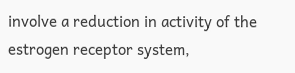involve a reduction in activity of the estrogen receptor system,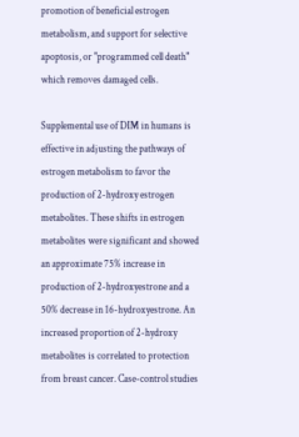promotion of beneficial estrogen metabolism, and support for selective apoptosis, or "programmed cell death" which removes damaged cells.

Supplemental use of DIM in humans is effective in adjusting the pathways of estrogen metabolism to favor the production of 2-hydroxy estrogen metabolites. These shifts in estrogen metabolites were significant and showed an approximate 75% increase in production of 2-hydroxyestrone and a 50% decrease in 16-hydroxyestrone. An increased proportion of 2-hydroxy metabolites is correlated to protection from breast cancer. Case-control studies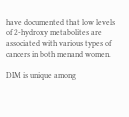have documented that low levels of 2-hydroxy metabolites are associated with various types of cancers in both menand women.

DIM is unique among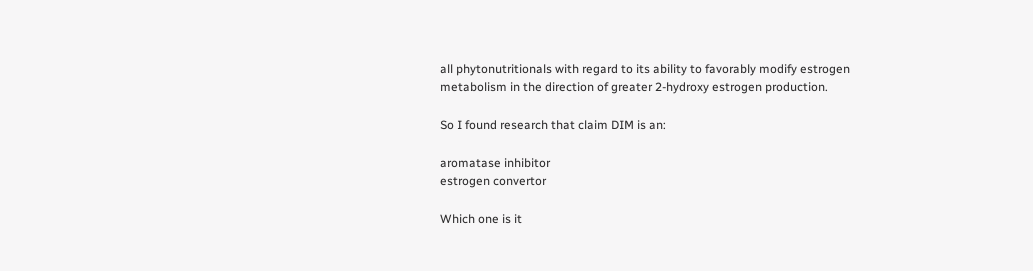all phytonutritionals with regard to its ability to favorably modify estrogen metabolism in the direction of greater 2-hydroxy estrogen production.

So I found research that claim DIM is an:

aromatase inhibitor
estrogen convertor

Which one is it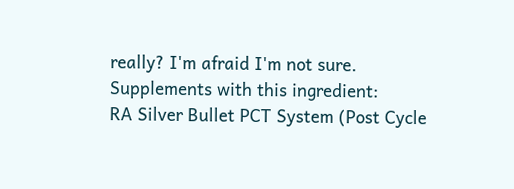really? I'm afraid I'm not sure.
Supplements with this ingredient:
RA Silver Bullet PCT System (Post Cycle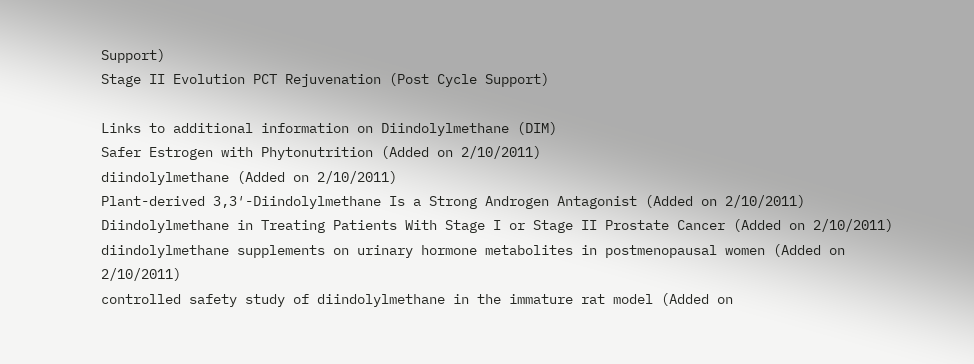Support)
Stage II Evolution PCT Rejuvenation (Post Cycle Support)

Links to additional information on Diindolylmethane (DIM)
Safer Estrogen with Phytonutrition (Added on 2/10/2011)
diindolylmethane (Added on 2/10/2011)
Plant-derived 3,3′-Diindolylmethane Is a Strong Androgen Antagonist (Added on 2/10/2011)
Diindolylmethane in Treating Patients With Stage I or Stage II Prostate Cancer (Added on 2/10/2011)
diindolylmethane supplements on urinary hormone metabolites in postmenopausal women (Added on 2/10/2011)
controlled safety study of diindolylmethane in the immature rat model (Added on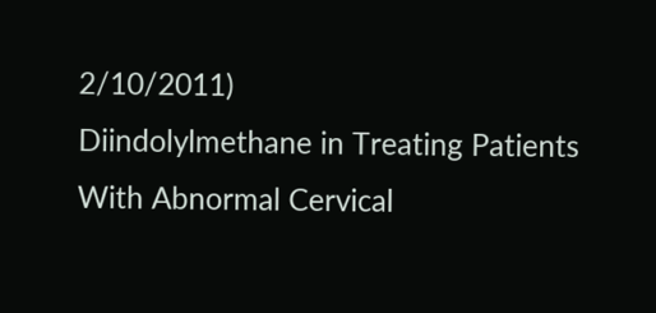2/10/2011)
Diindolylmethane in Treating Patients With Abnormal Cervical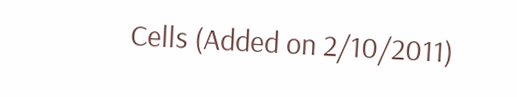Cells (Added on 2/10/2011)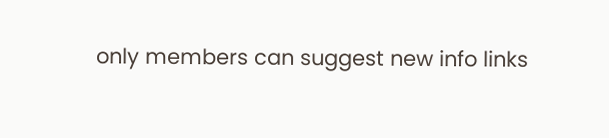only members can suggest new info links